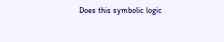Does this symbolic logic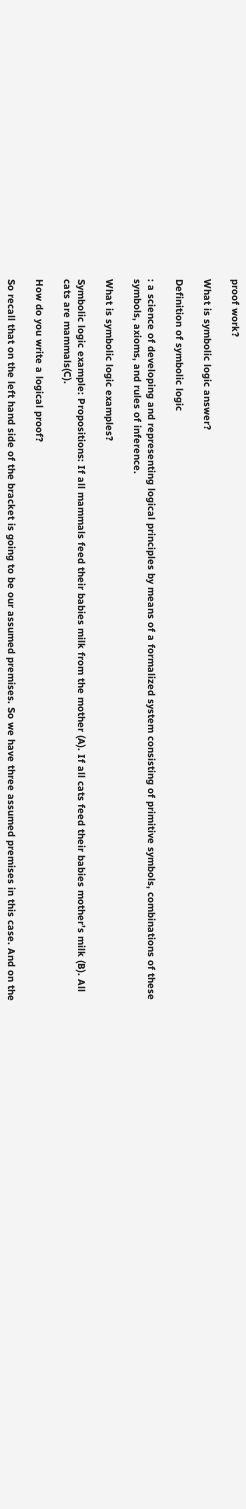proof work?

What is symbolic logic answer?

Definition of symbolic logic

: a science of developing and representing logical principles by means of a formalized system consisting of primitive symbols, combinations of these symbols, axioms, and rules of inference.

What is symbolic logic examples?

Symbolic logic example: Propositions: If all mammals feed their babies milk from the mother (A). If all cats feed their babies mother’s milk (B). All cats are mammals(C).

How do you write a logical proof?

So recall that on the left hand side of the bracket is going to be our assumed premises. So we have three assumed premises in this case. And on the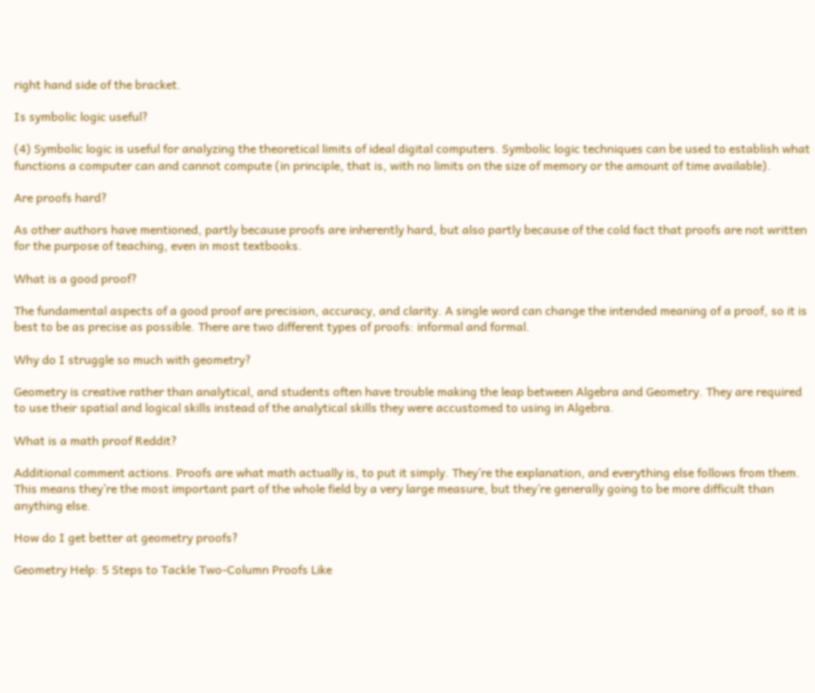right hand side of the bracket.

Is symbolic logic useful?

(4) Symbolic logic is useful for analyzing the theoretical limits of ideal digital computers. Symbolic logic techniques can be used to establish what functions a computer can and cannot compute (in principle, that is, with no limits on the size of memory or the amount of time available).

Are proofs hard?

As other authors have mentioned, partly because proofs are inherently hard, but also partly because of the cold fact that proofs are not written for the purpose of teaching, even in most textbooks.

What is a good proof?

The fundamental aspects of a good proof are precision, accuracy, and clarity. A single word can change the intended meaning of a proof, so it is best to be as precise as possible. There are two different types of proofs: informal and formal.

Why do I struggle so much with geometry?

Geometry is creative rather than analytical, and students often have trouble making the leap between Algebra and Geometry. They are required to use their spatial and logical skills instead of the analytical skills they were accustomed to using in Algebra.

What is a math proof Reddit?

Additional comment actions. Proofs are what math actually is, to put it simply. They’re the explanation, and everything else follows from them. This means they’re the most important part of the whole field by a very large measure, but they’re generally going to be more difficult than anything else.

How do I get better at geometry proofs?

Geometry Help: 5 Steps to Tackle Two-Column Proofs Like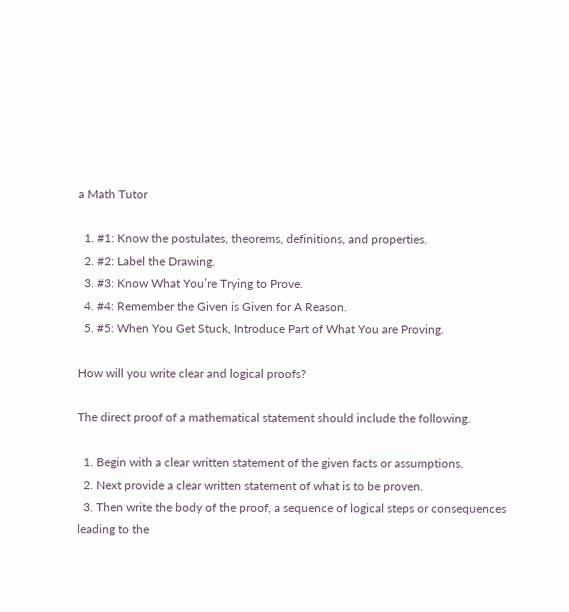a Math Tutor

  1. #1: Know the postulates, theorems, definitions, and properties.
  2. #2: Label the Drawing.
  3. #3: Know What You’re Trying to Prove.
  4. #4: Remember the Given is Given for A Reason.
  5. #5: When You Get Stuck, Introduce Part of What You are Proving.

How will you write clear and logical proofs?

The direct proof of a mathematical statement should include the following.

  1. Begin with a clear written statement of the given facts or assumptions.
  2. Next provide a clear written statement of what is to be proven.
  3. Then write the body of the proof, a sequence of logical steps or consequences leading to the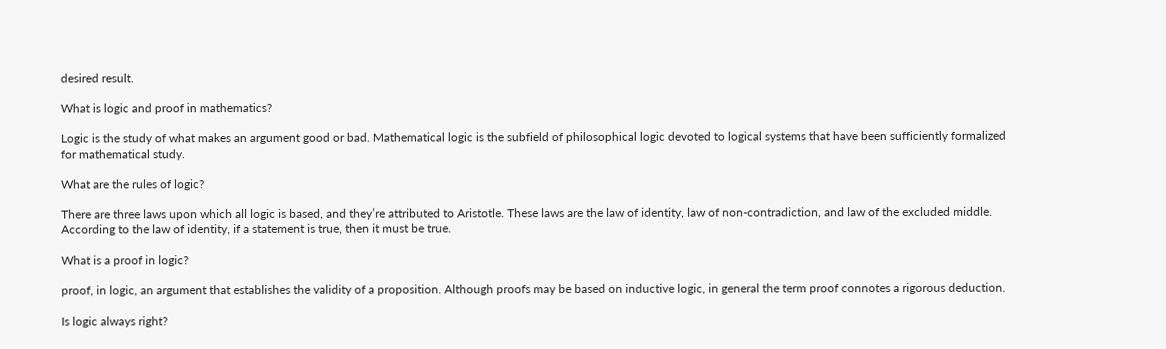desired result.

What is logic and proof in mathematics?

Logic is the study of what makes an argument good or bad. Mathematical logic is the subfield of philosophical logic devoted to logical systems that have been sufficiently formalized for mathematical study.

What are the rules of logic?

There are three laws upon which all logic is based, and they’re attributed to Aristotle. These laws are the law of identity, law of non-contradiction, and law of the excluded middle. According to the law of identity, if a statement is true, then it must be true.

What is a proof in logic?

proof, in logic, an argument that establishes the validity of a proposition. Although proofs may be based on inductive logic, in general the term proof connotes a rigorous deduction.

Is logic always right?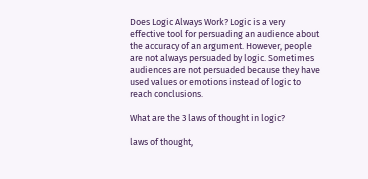Does Logic Always Work? Logic is a very effective tool for persuading an audience about the accuracy of an argument. However, people are not always persuaded by logic. Sometimes audiences are not persuaded because they have used values or emotions instead of logic to reach conclusions.

What are the 3 laws of thought in logic?

laws of thought,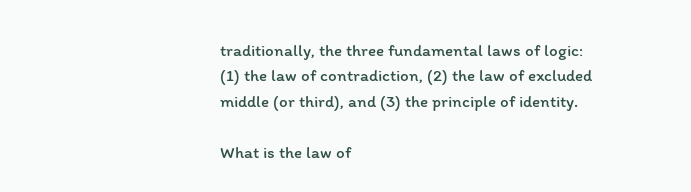traditionally, the three fundamental laws of logic: (1) the law of contradiction, (2) the law of excluded middle (or third), and (3) the principle of identity.

What is the law of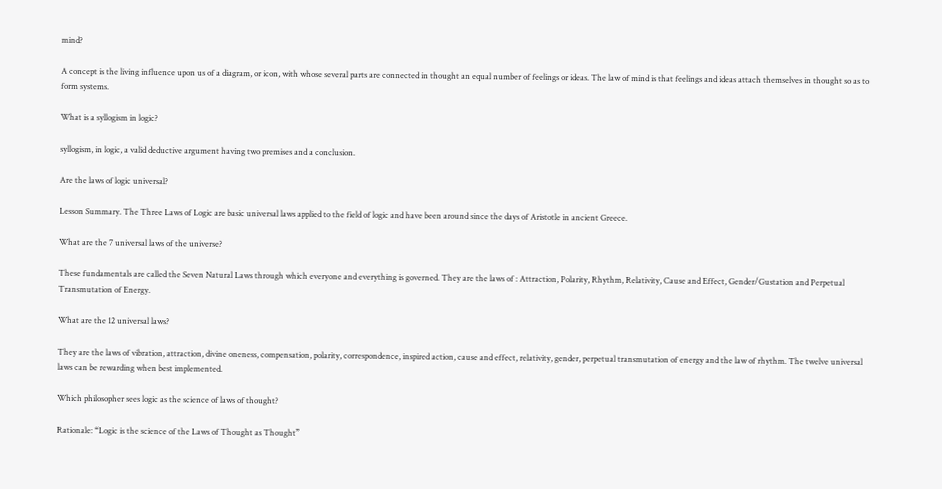mind?

A concept is the living influence upon us of a diagram, or icon, with whose several parts are connected in thought an equal number of feelings or ideas. The law of mind is that feelings and ideas attach themselves in thought so as to form systems.

What is a syllogism in logic?

syllogism, in logic, a valid deductive argument having two premises and a conclusion.

Are the laws of logic universal?

Lesson Summary. The Three Laws of Logic are basic universal laws applied to the field of logic and have been around since the days of Aristotle in ancient Greece.

What are the 7 universal laws of the universe?

These fundamentals are called the Seven Natural Laws through which everyone and everything is governed. They are the laws of : Attraction, Polarity, Rhythm, Relativity, Cause and Effect, Gender/Gustation and Perpetual Transmutation of Energy.

What are the 12 universal laws?

They are the laws of vibration, attraction, divine oneness, compensation, polarity, correspondence, inspired action, cause and effect, relativity, gender, perpetual transmutation of energy and the law of rhythm. The twelve universal laws can be rewarding when best implemented.

Which philosopher sees logic as the science of laws of thought?

Rationale: “Logic is the science of the Laws of Thought as Thought”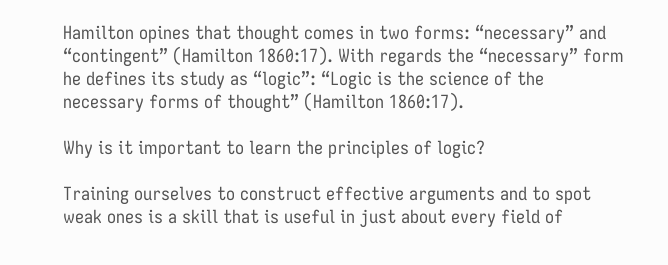Hamilton opines that thought comes in two forms: “necessary” and “contingent” (Hamilton 1860:17). With regards the “necessary” form he defines its study as “logic”: “Logic is the science of the necessary forms of thought” (Hamilton 1860:17).

Why is it important to learn the principles of logic?

Training ourselves to construct effective arguments and to spot weak ones is a skill that is useful in just about every field of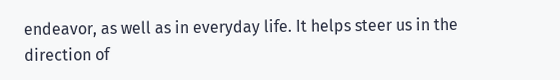endeavor, as well as in everyday life. It helps steer us in the direction of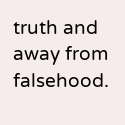truth and away from falsehood.